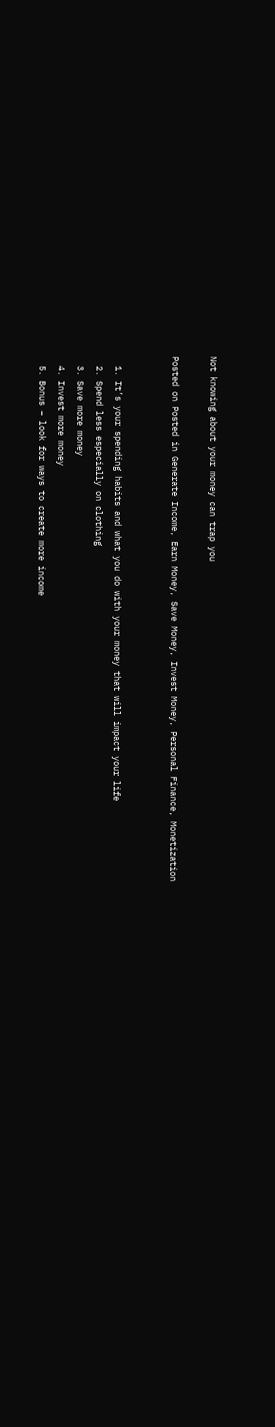Not knowing about your money can trap you

Posted on Posted in Generate Income, Earn Money, Save Money, Invest Money, Personal Finance, Monetization


  1. It’s your spending habits and what you do with your money that will impact your life
  2. Spend less especially on clothing
  3. Save more money
  4. Invest more money
  5. Bonus – look for ways to create more income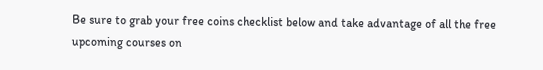Be sure to grab your free coins checklist below and take advantage of all the free upcoming courses on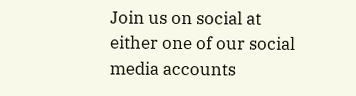Join us on social at either one of our social media accounts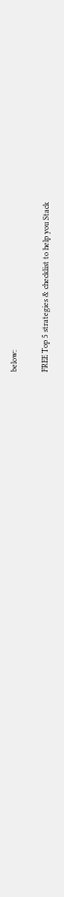below:

FREE Top 5 strategies & checklist to help you Stack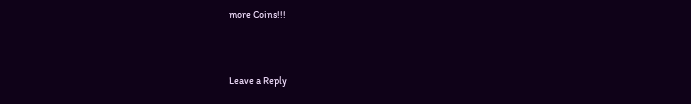more Coins!!!


Leave a Reply